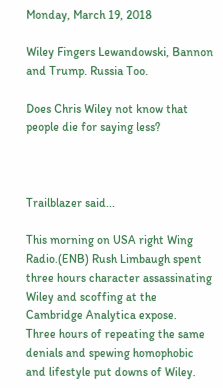Monday, March 19, 2018

Wiley Fingers Lewandowski, Bannon and Trump. Russia Too.

Does Chris Wiley not know that people die for saying less?



Trailblazer said...

This morning on USA right Wing Radio.(ENB) Rush Limbaugh spent three hours character assassinating Wiley and scoffing at the Cambridge Analytica expose.
Three hours of repeating the same denials and spewing homophobic and lifestyle put downs of Wiley.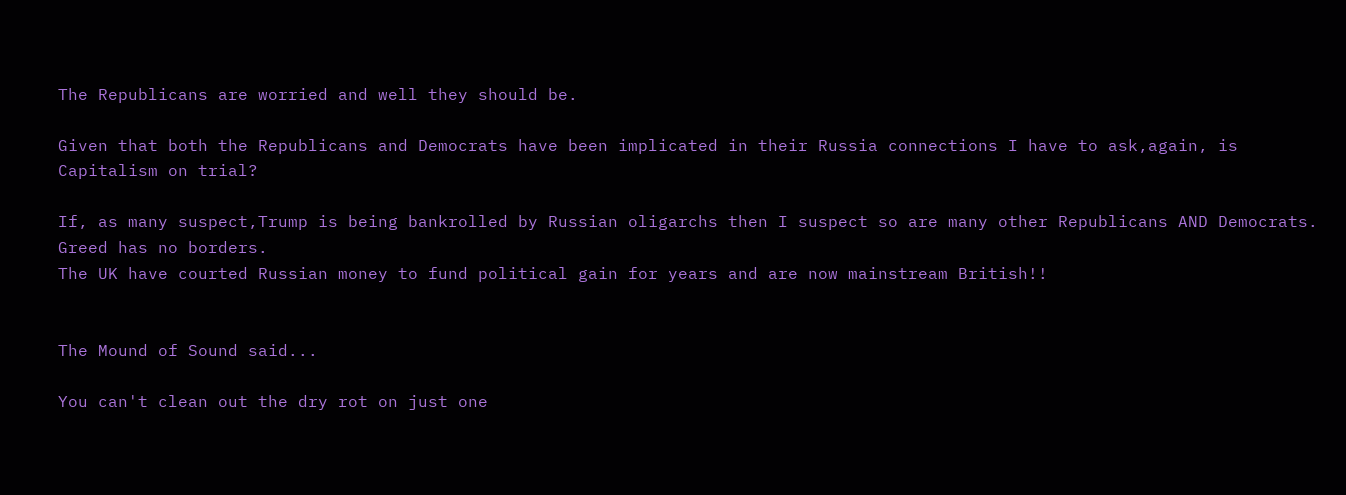The Republicans are worried and well they should be.

Given that both the Republicans and Democrats have been implicated in their Russia connections I have to ask,again, is Capitalism on trial?

If, as many suspect,Trump is being bankrolled by Russian oligarchs then I suspect so are many other Republicans AND Democrats.
Greed has no borders.
The UK have courted Russian money to fund political gain for years and are now mainstream British!!


The Mound of Sound said...

You can't clean out the dry rot on just one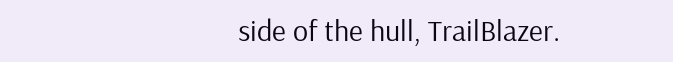side of the hull, TrailBlazer.